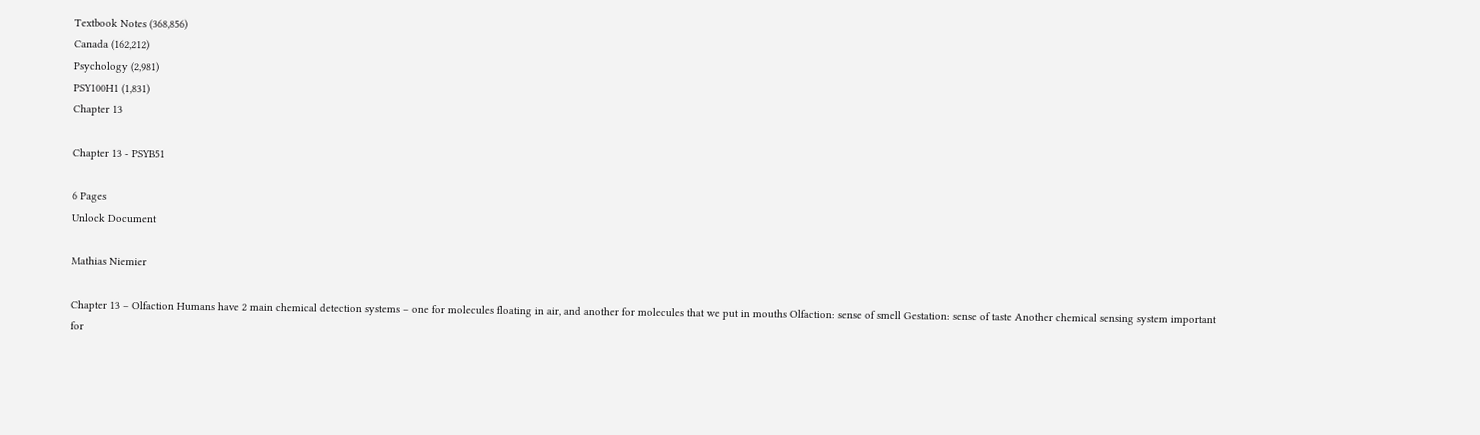Textbook Notes (368,856)
Canada (162,212)
Psychology (2,981)
PSY100H1 (1,831)
Chapter 13

Chapter 13 - PSYB51

6 Pages
Unlock Document

Mathias Niemier

Chapter 13 – Olfaction Humans have 2 main chemical detection systems – one for molecules floating in air, and another for molecules that we put in mouths Olfaction: sense of smell Gestation: sense of taste Another chemical sensing system important for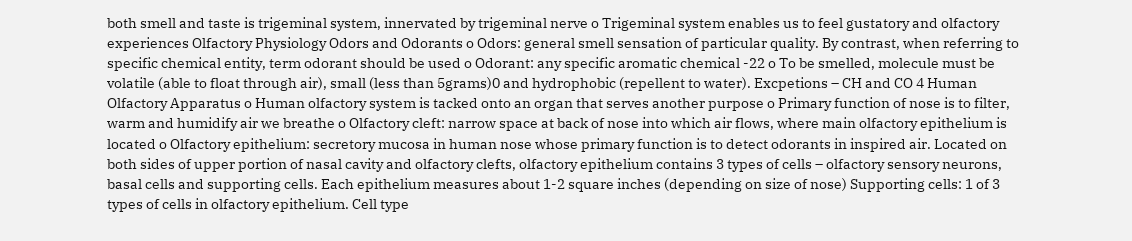both smell and taste is trigeminal system, innervated by trigeminal nerve o Trigeminal system enables us to feel gustatory and olfactory experiences Olfactory Physiology Odors and Odorants o Odors: general smell sensation of particular quality. By contrast, when referring to specific chemical entity, term odorant should be used o Odorant: any specific aromatic chemical -22 o To be smelled, molecule must be volatile (able to float through air), small (less than 5grams)0 and hydrophobic (repellent to water). Excpetions – CH and CO 4 Human Olfactory Apparatus o Human olfactory system is tacked onto an organ that serves another purpose o Primary function of nose is to filter, warm and humidify air we breathe o Olfactory cleft: narrow space at back of nose into which air flows, where main olfactory epithelium is located o Olfactory epithelium: secretory mucosa in human nose whose primary function is to detect odorants in inspired air. Located on both sides of upper portion of nasal cavity and olfactory clefts, olfactory epithelium contains 3 types of cells – olfactory sensory neurons, basal cells and supporting cells. Each epithelium measures about 1-2 square inches (depending on size of nose) Supporting cells: 1 of 3 types of cells in olfactory epithelium. Cell type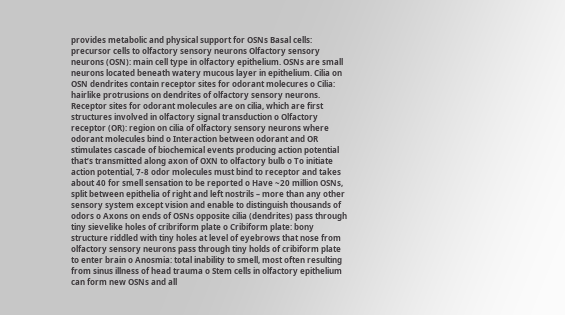provides metabolic and physical support for OSNs Basal cells: precursor cells to olfactory sensory neurons Olfactory sensory neurons (OSN): main cell type in olfactory epithelium. OSNs are small neurons located beneath watery mucous layer in epithelium. Cilia on OSN dendrites contain receptor sites for odorant molecures o Cilia: hairlike protrusions on dendrites of olfactory sensory neurons. Receptor sites for odorant molecules are on cilia, which are first structures involved in olfactory signal transduction o Olfactory receptor (OR): region on cilia of olfactory sensory neurons where odorant molecules bind o Interaction between odorant and OR stimulates cascade of biochemical events producing action potential that’s transmitted along axon of OXN to olfactory bulb o To initiate action potential, 7-8 odor molecules must bind to receptor and takes about 40 for smell sensation to be reported o Have ~20 million OSNs, split between epithelia of right and left nostrils – more than any other sensory system except vision and enable to distinguish thousands of odors o Axons on ends of OSNs opposite cilia (dendrites) pass through tiny sievelike holes of cribriform plate o Cribiform plate: bony structure riddled with tiny holes at level of eyebrows that nose from olfactory sensory neurons pass through tiny holds of cribiform plate to enter brain o Anosmia: total inability to smell, most often resulting from sinus illness of head trauma o Stem cells in olfactory epithelium can form new OSNs and all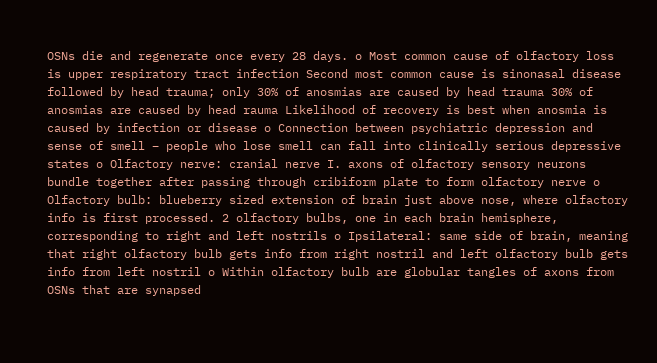OSNs die and regenerate once every 28 days. o Most common cause of olfactory loss is upper respiratory tract infection Second most common cause is sinonasal disease followed by head trauma; only 30% of anosmias are caused by head trauma 30% of anosmias are caused by head rauma Likelihood of recovery is best when anosmia is caused by infection or disease o Connection between psychiatric depression and sense of smell – people who lose smell can fall into clinically serious depressive states o Olfactory nerve: cranial nerve I. axons of olfactory sensory neurons bundle together after passing through cribiform plate to form olfactory nerve o Olfactory bulb: blueberry sized extension of brain just above nose, where olfactory info is first processed. 2 olfactory bulbs, one in each brain hemisphere, corresponding to right and left nostrils o Ipsilateral: same side of brain, meaning that right olfactory bulb gets info from right nostril and left olfactory bulb gets info from left nostril o Within olfactory bulb are globular tangles of axons from OSNs that are synapsed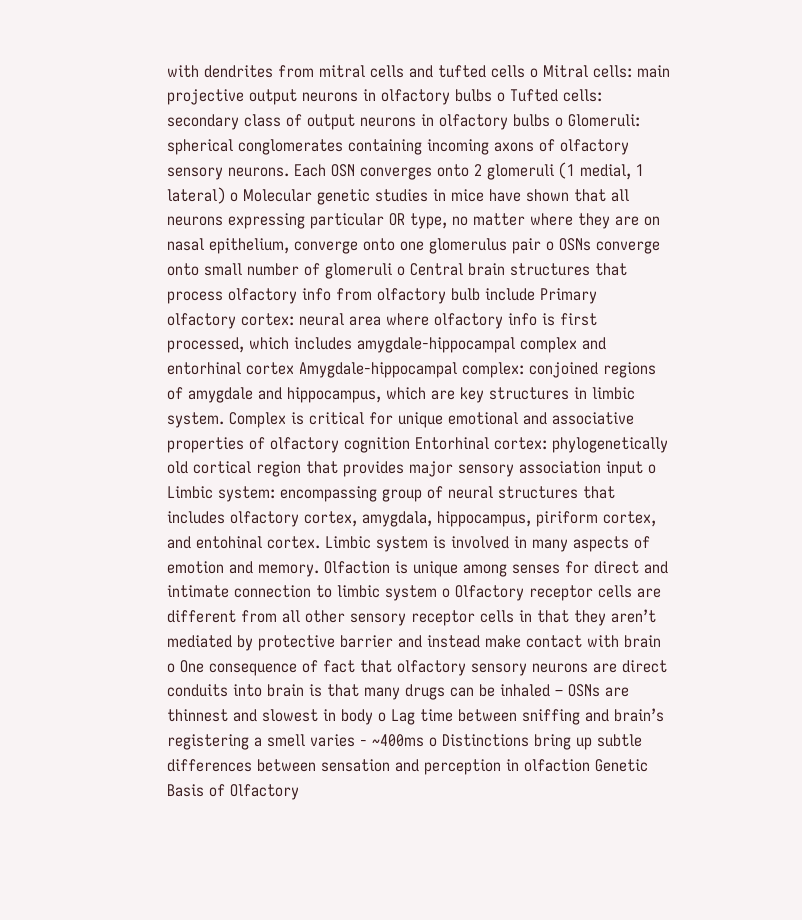with dendrites from mitral cells and tufted cells o Mitral cells: main projective output neurons in olfactory bulbs o Tufted cells: secondary class of output neurons in olfactory bulbs o Glomeruli: spherical conglomerates containing incoming axons of olfactory sensory neurons. Each OSN converges onto 2 glomeruli (1 medial, 1 lateral) o Molecular genetic studies in mice have shown that all neurons expressing particular OR type, no matter where they are on nasal epithelium, converge onto one glomerulus pair o OSNs converge onto small number of glomeruli o Central brain structures that process olfactory info from olfactory bulb include Primary olfactory cortex: neural area where olfactory info is first processed, which includes amygdale-hippocampal complex and entorhinal cortex Amygdale-hippocampal complex: conjoined regions of amygdale and hippocampus, which are key structures in limbic system. Complex is critical for unique emotional and associative properties of olfactory cognition Entorhinal cortex: phylogenetically old cortical region that provides major sensory association input o Limbic system: encompassing group of neural structures that includes olfactory cortex, amygdala, hippocampus, piriform cortex, and entohinal cortex. Limbic system is involved in many aspects of emotion and memory. Olfaction is unique among senses for direct and intimate connection to limbic system o Olfactory receptor cells are different from all other sensory receptor cells in that they aren’t mediated by protective barrier and instead make contact with brain o One consequence of fact that olfactory sensory neurons are direct conduits into brain is that many drugs can be inhaled – OSNs are thinnest and slowest in body o Lag time between sniffing and brain’s registering a smell varies - ~400ms o Distinctions bring up subtle differences between sensation and perception in olfaction Genetic Basis of Olfactory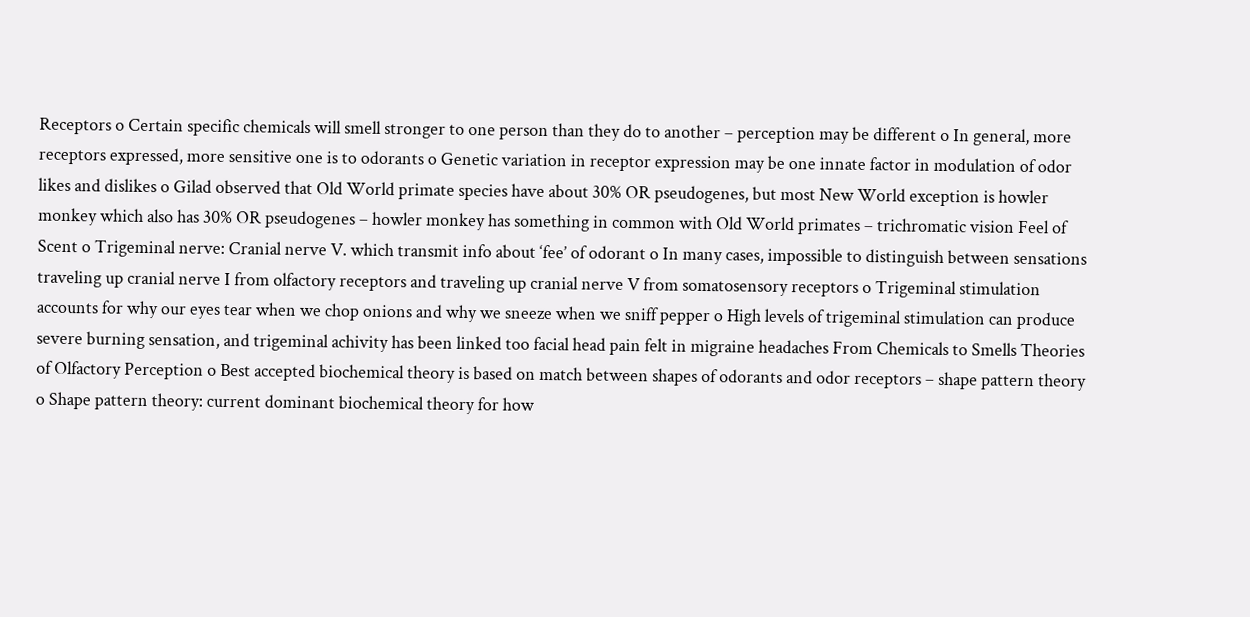Receptors o Certain specific chemicals will smell stronger to one person than they do to another – perception may be different o In general, more receptors expressed, more sensitive one is to odorants o Genetic variation in receptor expression may be one innate factor in modulation of odor likes and dislikes o Gilad observed that Old World primate species have about 30% OR pseudogenes, but most New World exception is howler monkey which also has 30% OR pseudogenes – howler monkey has something in common with Old World primates – trichromatic vision Feel of Scent o Trigeminal nerve: Cranial nerve V. which transmit info about ‘fee’ of odorant o In many cases, impossible to distinguish between sensations traveling up cranial nerve I from olfactory receptors and traveling up cranial nerve V from somatosensory receptors o Trigeminal stimulation accounts for why our eyes tear when we chop onions and why we sneeze when we sniff pepper o High levels of trigeminal stimulation can produce severe burning sensation, and trigeminal achivity has been linked too facial head pain felt in migraine headaches From Chemicals to Smells Theories of Olfactory Perception o Best accepted biochemical theory is based on match between shapes of odorants and odor receptors – shape pattern theory o Shape pattern theory: current dominant biochemical theory for how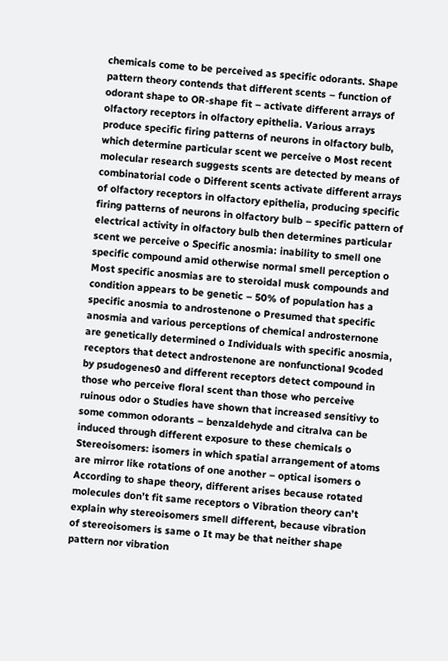chemicals come to be perceived as specific odorants. Shape pattern theory contends that different scents – function of odorant shape to OR-shape fit – activate different arrays of olfactory receptors in olfactory epithelia. Various arrays produce specific firing patterns of neurons in olfactory bulb, which determine particular scent we perceive o Most recent molecular research suggests scents are detected by means of combinatorial code o Different scents activate different arrays of olfactory receptors in olfactory epithelia, producing specific firing patterns of neurons in olfactory bulb – specific pattern of electrical activity in olfactory bulb then determines particular scent we perceive o Specific anosmia: inability to smell one specific compound amid otherwise normal smell perception o Most specific anosmias are to steroidal musk compounds and condition appears to be genetic – 50% of population has a specific anosmia to androstenone o Presumed that specific anosmia and various perceptions of chemical androsternone are genetically determined o Individuals with specific anosmia, receptors that detect androstenone are nonfunctional 9coded by psudogenes0 and different receptors detect compound in those who perceive floral scent than those who perceive ruinous odor o Studies have shown that increased sensitivy to some common odorants – benzaldehyde and citralva can be induced through different exposure to these chemicals o Stereoisomers: isomers in which spatial arrangement of atoms are mirror like rotations of one another – optical isomers o According to shape theory, different arises because rotated molecules don’t fit same receptors o Vibration theory can’t explain why stereoisomers smell different, because vibration of stereoisomers is same o It may be that neither shape pattern nor vibration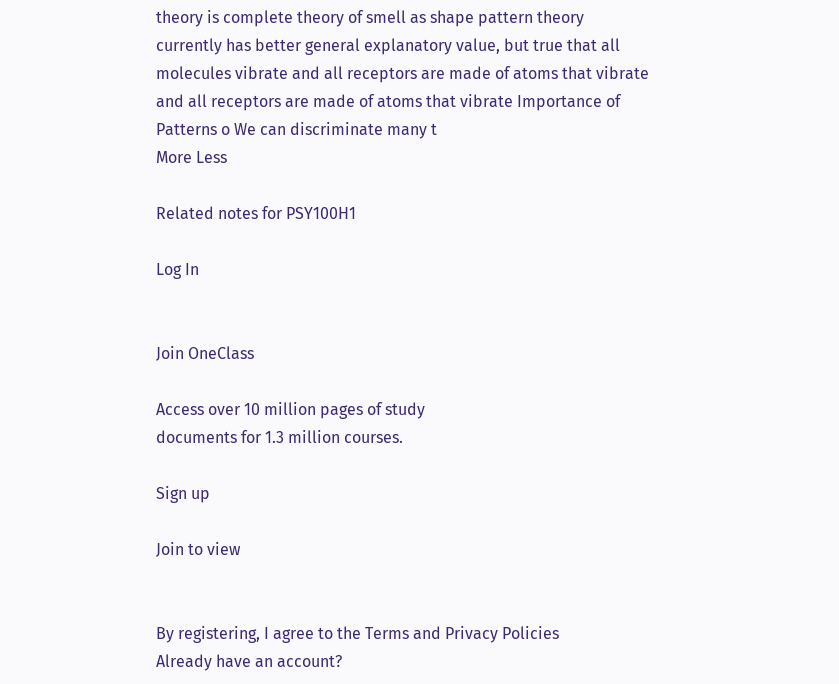theory is complete theory of smell as shape pattern theory currently has better general explanatory value, but true that all molecules vibrate and all receptors are made of atoms that vibrate and all receptors are made of atoms that vibrate Importance of Patterns o We can discriminate many t
More Less

Related notes for PSY100H1

Log In


Join OneClass

Access over 10 million pages of study
documents for 1.3 million courses.

Sign up

Join to view


By registering, I agree to the Terms and Privacy Policies
Already have an account?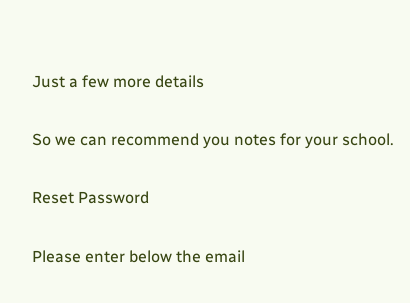Just a few more details

So we can recommend you notes for your school.

Reset Password

Please enter below the email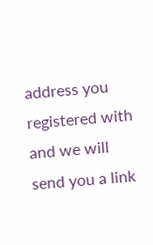address you registered with and we will send you a link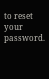to reset your password.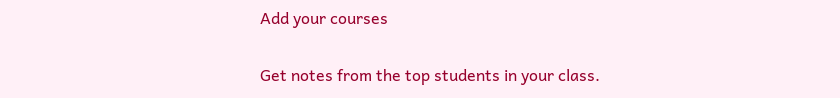Add your courses

Get notes from the top students in your class.